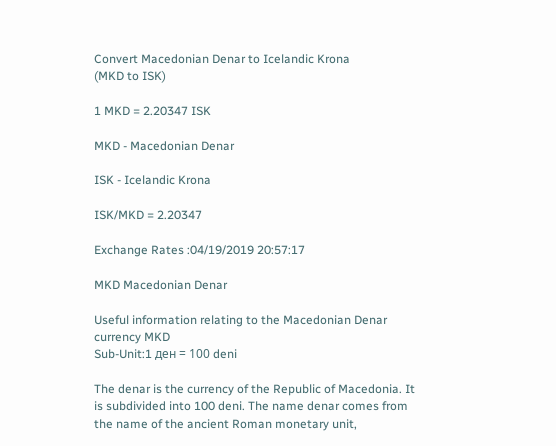Convert Macedonian Denar to Icelandic Krona
(MKD to ISK)

1 MKD = 2.20347 ISK

MKD - Macedonian Denar

ISK - Icelandic Krona

ISK/MKD = 2.20347

Exchange Rates :04/19/2019 20:57:17

MKD Macedonian Denar

Useful information relating to the Macedonian Denar currency MKD
Sub-Unit:1 ден = 100 deni

The denar is the currency of the Republic of Macedonia. It is subdivided into 100 deni. The name denar comes from the name of the ancient Roman monetary unit,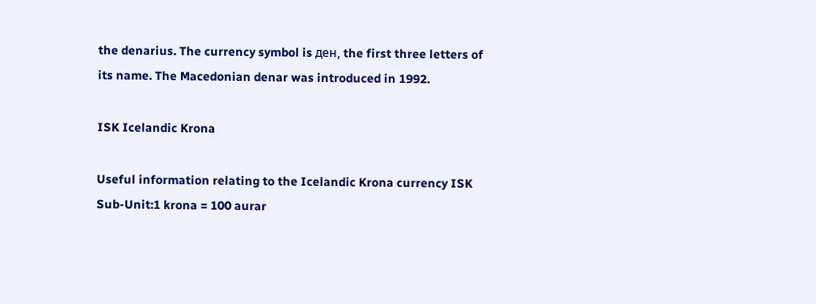the denarius. The currency symbol is ден, the first three letters of its name. The Macedonian denar was introduced in 1992.

ISK Icelandic Krona

Useful information relating to the Icelandic Krona currency ISK
Sub-Unit:1 krona = 100 aurar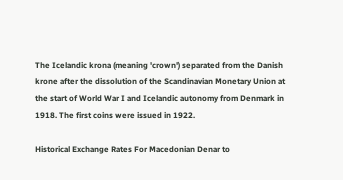The Icelandic krona (meaning 'crown') separated from the Danish krone after the dissolution of the Scandinavian Monetary Union at the start of World War I and Icelandic autonomy from Denmark in 1918. The first coins were issued in 1922.

Historical Exchange Rates For Macedonian Denar to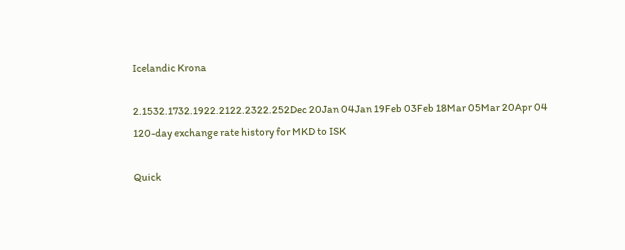Icelandic Krona

2.1532.1732.1922.2122.2322.252Dec 20Jan 04Jan 19Feb 03Feb 18Mar 05Mar 20Apr 04
120-day exchange rate history for MKD to ISK

Quick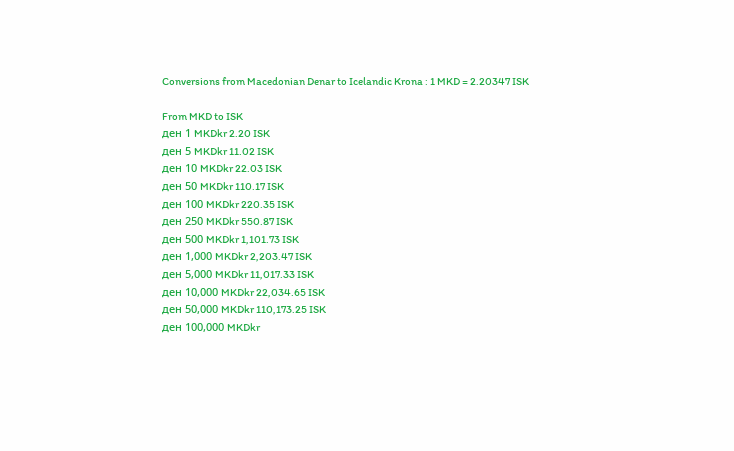Conversions from Macedonian Denar to Icelandic Krona : 1 MKD = 2.20347 ISK

From MKD to ISK
ден 1 MKDkr 2.20 ISK
ден 5 MKDkr 11.02 ISK
ден 10 MKDkr 22.03 ISK
ден 50 MKDkr 110.17 ISK
ден 100 MKDkr 220.35 ISK
ден 250 MKDkr 550.87 ISK
ден 500 MKDkr 1,101.73 ISK
ден 1,000 MKDkr 2,203.47 ISK
ден 5,000 MKDkr 11,017.33 ISK
ден 10,000 MKDkr 22,034.65 ISK
ден 50,000 MKDkr 110,173.25 ISK
ден 100,000 MKDkr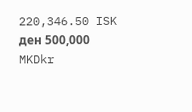220,346.50 ISK
ден 500,000 MKDkr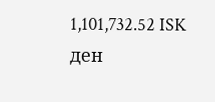1,101,732.52 ISK
ден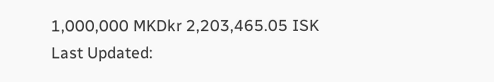1,000,000 MKDkr 2,203,465.05 ISK
Last Updated: